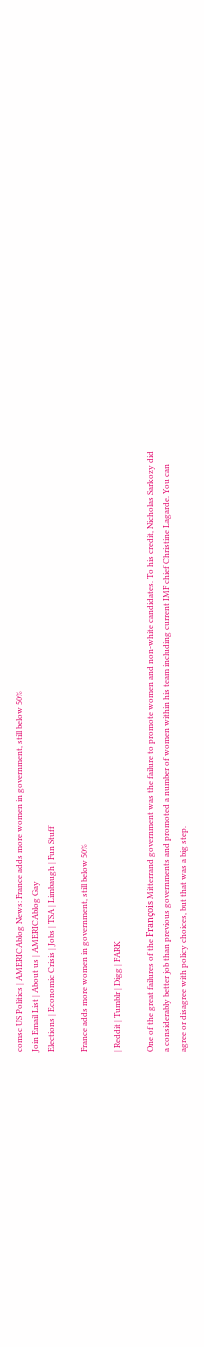comsc US Politics | AMERICAblog News: France adds more women in government, still below 50%
Join Email List | About us | AMERICAblog Gay
Elections | Economic Crisis | Jobs | TSA | Limbaugh | Fun Stuff

France adds more women in government, still below 50%

| Reddit | Tumblr | Digg | FARK

One of the great failures of the François Mitterrand government was the failure to promote women and non-white candidates. To his credit, Nicholas Sarkozy did a considerably better job than previous governments and promoted a number of women within his team including current IMF chief Christine Lagarde. You can agree or disagree with policy choices, but that was a big step.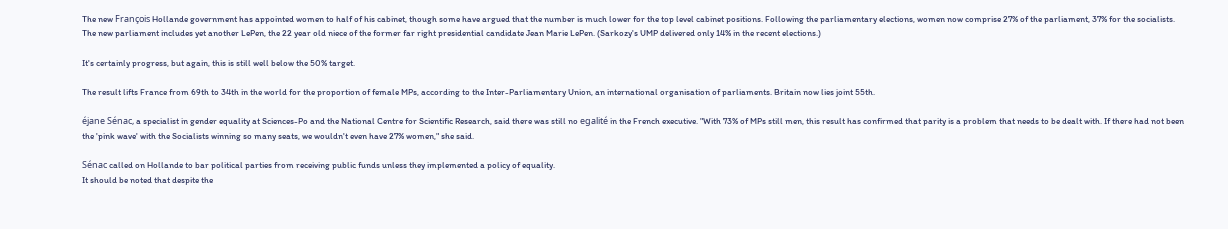The new François Hollande government has appointed women to half of his cabinet, though some have argued that the number is much lower for the top level cabinet positions. Following the parliamentary elections, women now comprise 27% of the parliament, 37% for the socialists. The new parliament includes yet another LePen, the 22 year old niece of the former far right presidential candidate Jean Marie LePen. (Sarkozy's UMP delivered only 14% in the recent elections.)

It's certainly progress, but again, this is still well below the 50% target.

The result lifts France from 69th to 34th in the world for the proportion of female MPs, according to the Inter-Parliamentary Union, an international organisation of parliaments. Britain now lies joint 55th.

éjane Sénac, a specialist in gender equality at Sciences-Po and the National Centre for Scientific Research, said there was still no egalité in the French executive. "With 73% of MPs still men, this result has confirmed that parity is a problem that needs to be dealt with. If there had not been the 'pink wave' with the Socialists winning so many seats, we wouldn't even have 27% women," she said.

Sénac called on Hollande to bar political parties from receiving public funds unless they implemented a policy of equality.
It should be noted that despite the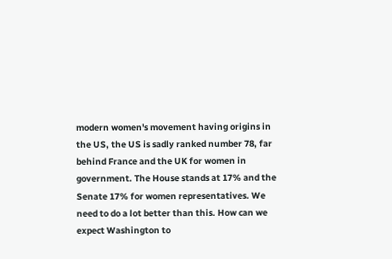modern women's movement having origins in the US, the US is sadly ranked number 78, far behind France and the UK for women in government. The House stands at 17% and the Senate 17% for women representatives. We need to do a lot better than this. How can we expect Washington to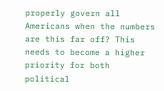properly govern all Americans when the numbers are this far off? This needs to become a higher priority for both political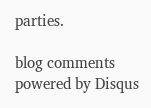parties.

blog comments powered by Disqus